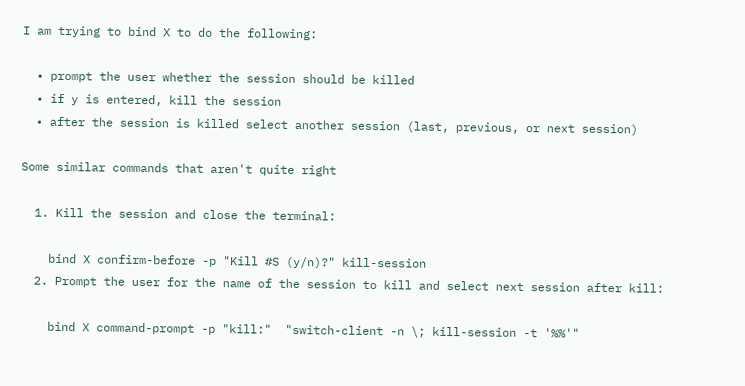I am trying to bind X to do the following:

  • prompt the user whether the session should be killed
  • if y is entered, kill the session
  • after the session is killed select another session (last, previous, or next session)

Some similar commands that aren't quite right

  1. Kill the session and close the terminal:

    bind X confirm-before -p "Kill #S (y/n)?" kill-session
  2. Prompt the user for the name of the session to kill and select next session after kill:

    bind X command-prompt -p "kill:"  "switch-client -n \; kill-session -t '%%'"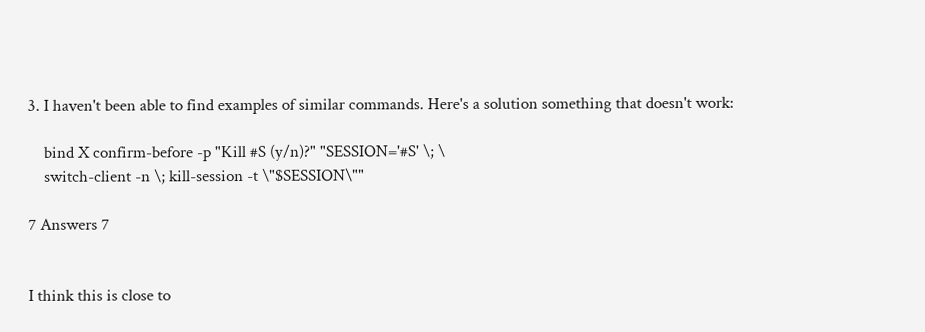3. I haven't been able to find examples of similar commands. Here's a solution something that doesn't work:

    bind X confirm-before -p "Kill #S (y/n)?" "SESSION='#S' \; \
    switch-client -n \; kill-session -t \"$SESSION\""

7 Answers 7


I think this is close to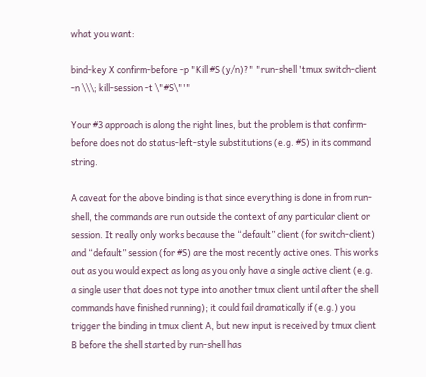what you want:

bind-key X confirm-before -p "Kill #S (y/n)?" "run-shell 'tmux switch-client -n \\\; kill-session -t \"#S\"'"

Your #3 approach is along the right lines, but the problem is that confirm-before does not do status-left-style substitutions (e.g. #S) in its command string.

A caveat for the above binding is that since everything is done in from run-shell, the commands are run outside the context of any particular client or session. It really only works because the “default” client (for switch-client) and “default” session (for #S) are the most recently active ones. This works out as you would expect as long as you only have a single active client (e.g. a single user that does not type into another tmux client until after the shell commands have finished running); it could fail dramatically if (e.g.) you trigger the binding in tmux client A, but new input is received by tmux client B before the shell started by run-shell has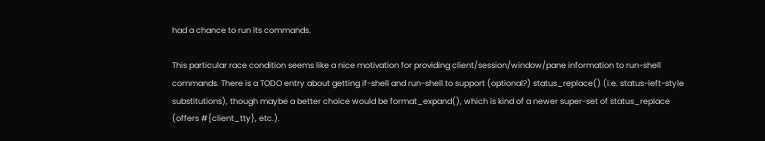had a chance to run its commands.

This particular race condition seems like a nice motivation for providing client/session/window/pane information to run-shell commands. There is a TODO entry about getting if-shell and run-shell to support (optional?) status_replace() (i.e. status-left-style substitutions), though maybe a better choice would be format_expand(), which is kind of a newer super-set of status_replace (offers #{client_tty}, etc.).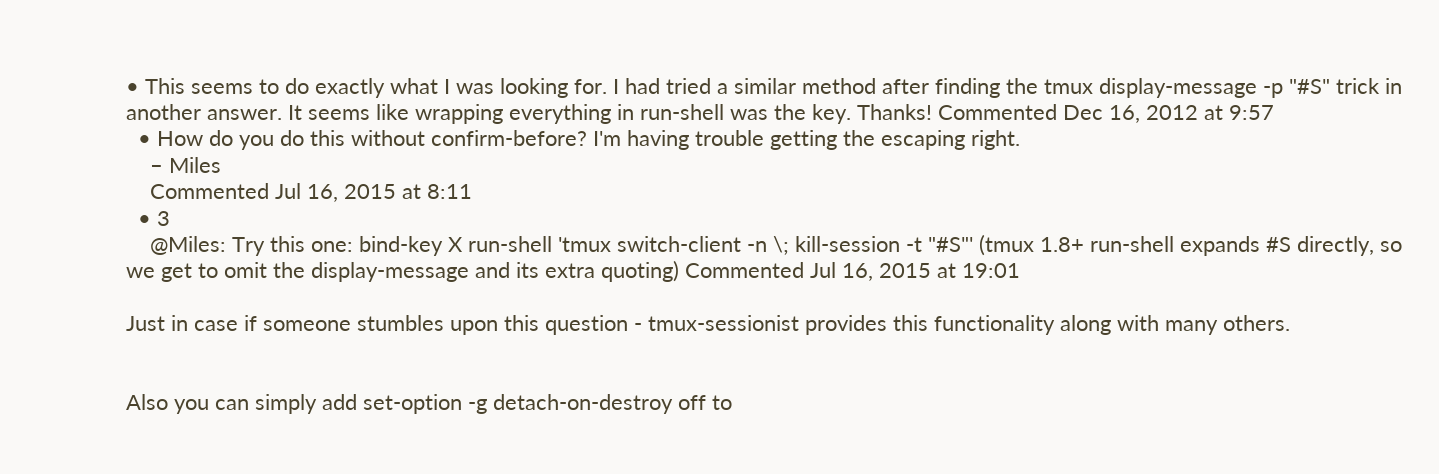• This seems to do exactly what I was looking for. I had tried a similar method after finding the tmux display-message -p "#S" trick in another answer. It seems like wrapping everything in run-shell was the key. Thanks! Commented Dec 16, 2012 at 9:57
  • How do you do this without confirm-before? I'm having trouble getting the escaping right.
    – Miles
    Commented Jul 16, 2015 at 8:11
  • 3
    @Miles: Try this one: bind-key X run-shell 'tmux switch-client -n \; kill-session -t "#S"' (tmux 1.8+ run-shell expands #S directly, so we get to omit the display-message and its extra quoting) Commented Jul 16, 2015 at 19:01

Just in case if someone stumbles upon this question - tmux-sessionist provides this functionality along with many others.


Also you can simply add set-option -g detach-on-destroy off to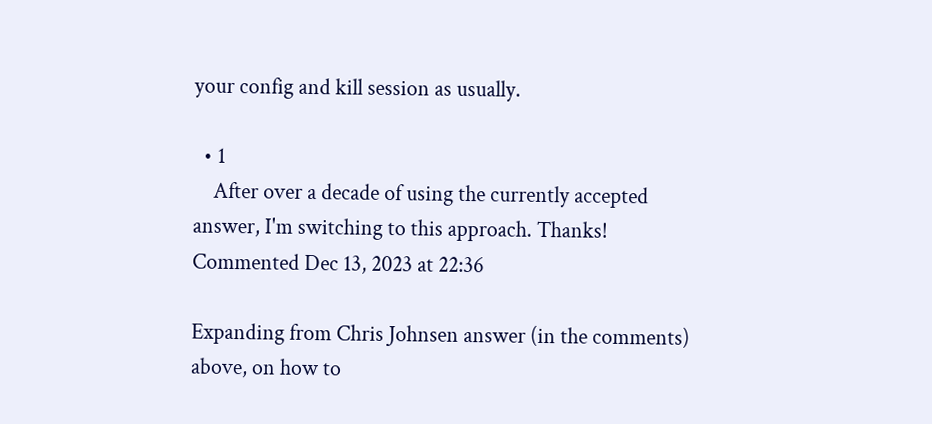your config and kill session as usually.

  • 1
    After over a decade of using the currently accepted answer, I'm switching to this approach. Thanks! Commented Dec 13, 2023 at 22:36

Expanding from Chris Johnsen answer (in the comments) above, on how to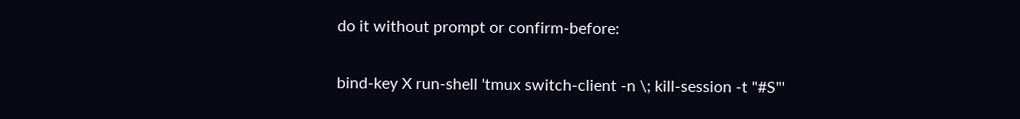do it without prompt or confirm-before:

bind-key X run-shell 'tmux switch-client -n \; kill-session -t "#S"'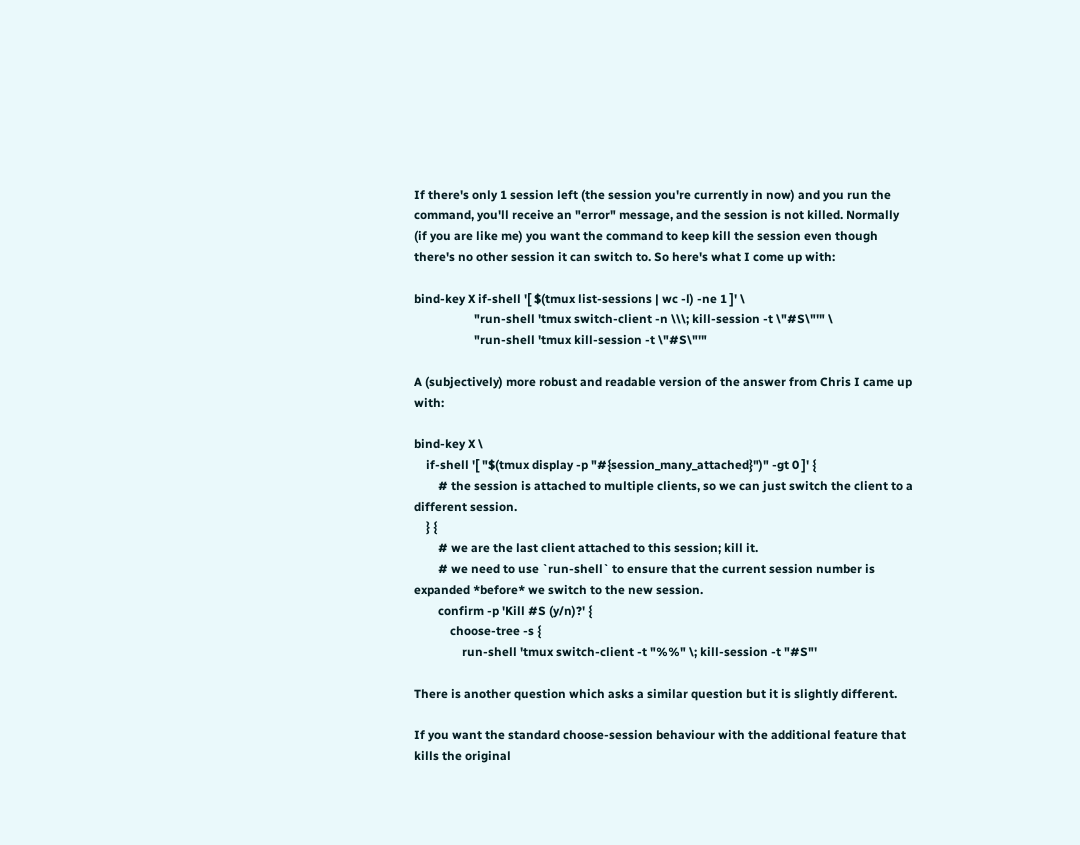If there's only 1 session left (the session you're currently in now) and you run the command, you'll receive an "error" message, and the session is not killed. Normally (if you are like me) you want the command to keep kill the session even though there's no other session it can switch to. So here's what I come up with:

bind-key X if-shell '[ $(tmux list-sessions | wc -l) -ne 1 ]' \
                    "run-shell 'tmux switch-client -n \\\; kill-session -t \"#S\"'" \
                    "run-shell 'tmux kill-session -t \"#S\"'"

A (subjectively) more robust and readable version of the answer from Chris I came up with:

bind-key X \
    if-shell '[ "$(tmux display -p "#{session_many_attached}")" -gt 0 ]' {
        # the session is attached to multiple clients, so we can just switch the client to a different session.
    } {
        # we are the last client attached to this session; kill it.
        # we need to use `run-shell` to ensure that the current session number is expanded *before* we switch to the new session.
        confirm -p 'Kill #S (y/n)?' {
            choose-tree -s {
                run-shell 'tmux switch-client -t "%%" \; kill-session -t "#S"'

There is another question which asks a similar question but it is slightly different.

If you want the standard choose-session behaviour with the additional feature that kills the original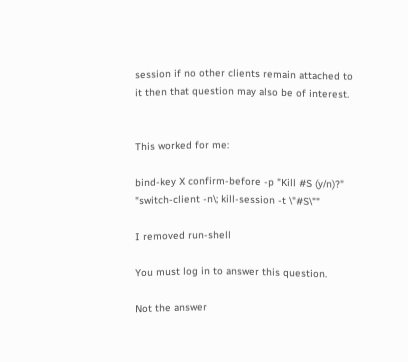session if no other clients remain attached to it then that question may also be of interest.


This worked for me:

bind-key X confirm-before -p "Kill #S (y/n)?" "switch-client -n\; kill-session -t \"#S\""

I removed run-shell

You must log in to answer this question.

Not the answer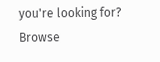you're looking for? Browse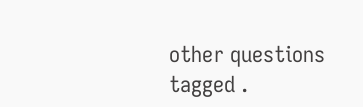other questions tagged .